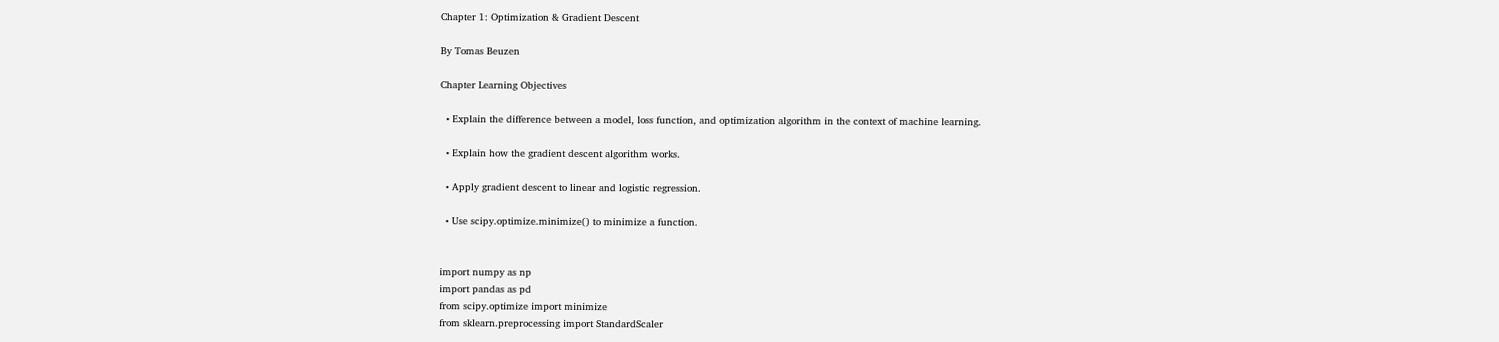Chapter 1: Optimization & Gradient Descent

By Tomas Beuzen

Chapter Learning Objectives

  • Explain the difference between a model, loss function, and optimization algorithm in the context of machine learning.

  • Explain how the gradient descent algorithm works.

  • Apply gradient descent to linear and logistic regression.

  • Use scipy.optimize.minimize() to minimize a function.


import numpy as np
import pandas as pd
from scipy.optimize import minimize
from sklearn.preprocessing import StandardScaler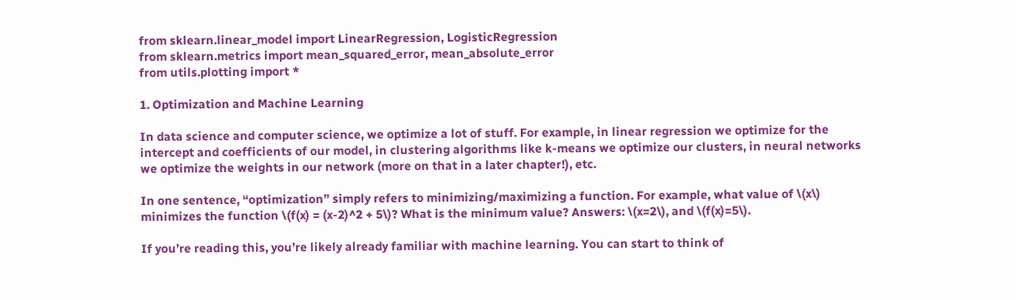from sklearn.linear_model import LinearRegression, LogisticRegression
from sklearn.metrics import mean_squared_error, mean_absolute_error
from utils.plotting import *

1. Optimization and Machine Learning

In data science and computer science, we optimize a lot of stuff. For example, in linear regression we optimize for the intercept and coefficients of our model, in clustering algorithms like k-means we optimize our clusters, in neural networks we optimize the weights in our network (more on that in a later chapter!), etc.

In one sentence, “optimization” simply refers to minimizing/maximizing a function. For example, what value of \(x\) minimizes the function \(f(x) = (x-2)^2 + 5\)? What is the minimum value? Answers: \(x=2\), and \(f(x)=5\).

If you’re reading this, you’re likely already familiar with machine learning. You can start to think of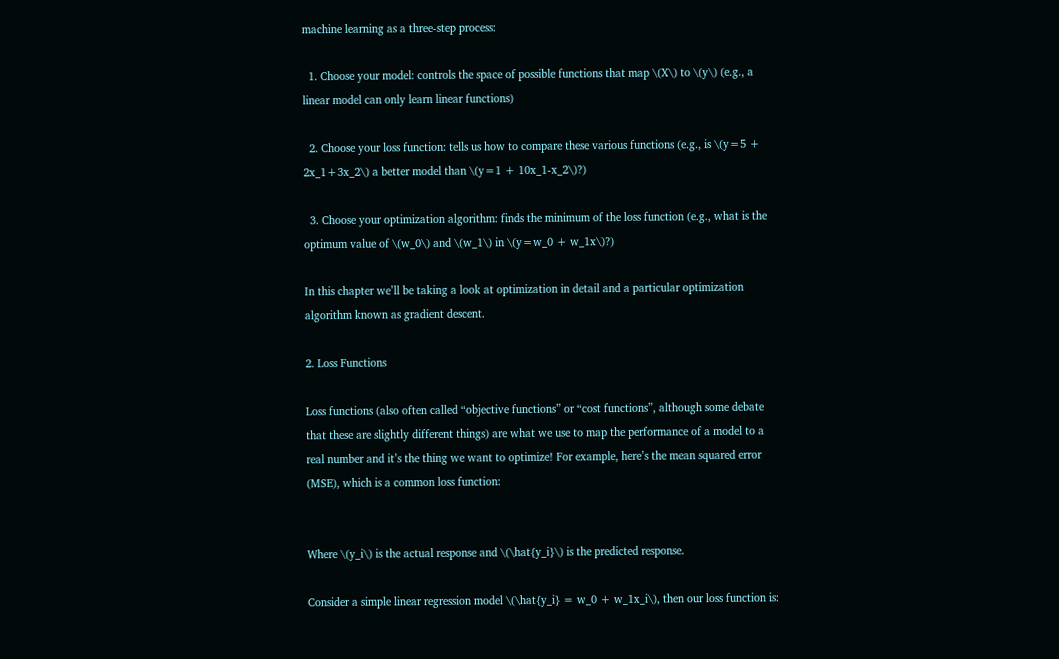machine learning as a three-step process:

  1. Choose your model: controls the space of possible functions that map \(X\) to \(y\) (e.g., a linear model can only learn linear functions)

  2. Choose your loss function: tells us how to compare these various functions (e.g., is \(y=5 + 2x_1+3x_2\) a better model than \(y=1 + 10x_1-x_2\)?)

  3. Choose your optimization algorithm: finds the minimum of the loss function (e.g., what is the optimum value of \(w_0\) and \(w_1\) in \(y=w_0 + w_1x\)?)

In this chapter we’ll be taking a look at optimization in detail and a particular optimization algorithm known as gradient descent.

2. Loss Functions

Loss functions (also often called “objective functions” or “cost functions”, although some debate that these are slightly different things) are what we use to map the performance of a model to a real number and it’s the thing we want to optimize! For example, here’s the mean squared error (MSE), which is a common loss function:


Where \(y_i\) is the actual response and \(\hat{y_i}\) is the predicted response.

Consider a simple linear regression model \(\hat{y_i} = w_0 + w_1x_i\), then our loss function is: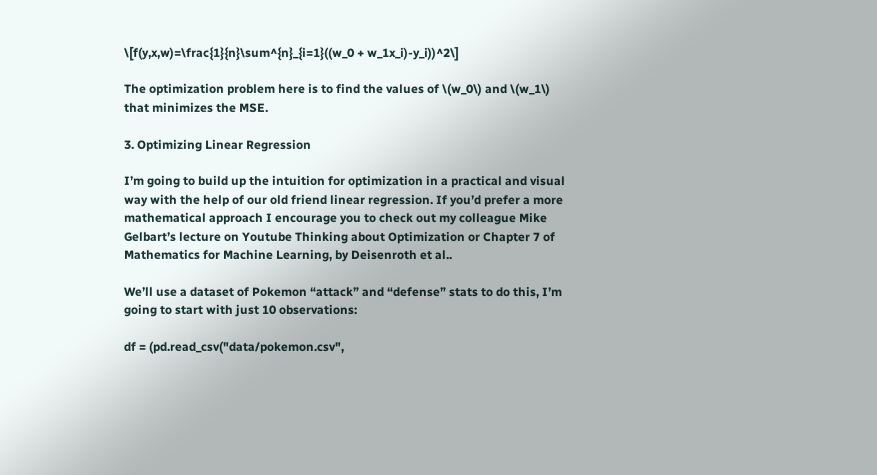\[f(y,x,w)=\frac{1}{n}\sum^{n}_{i=1}((w_0 + w_1x_i)-y_i))^2\]

The optimization problem here is to find the values of \(w_0\) and \(w_1\) that minimizes the MSE.

3. Optimizing Linear Regression

I’m going to build up the intuition for optimization in a practical and visual way with the help of our old friend linear regression. If you’d prefer a more mathematical approach I encourage you to check out my colleague Mike Gelbart’s lecture on Youtube Thinking about Optimization or Chapter 7 of Mathematics for Machine Learning, by Deisenroth et al..

We’ll use a dataset of Pokemon “attack” and “defense” stats to do this, I’m going to start with just 10 observations:

df = (pd.read_csv("data/pokemon.csv",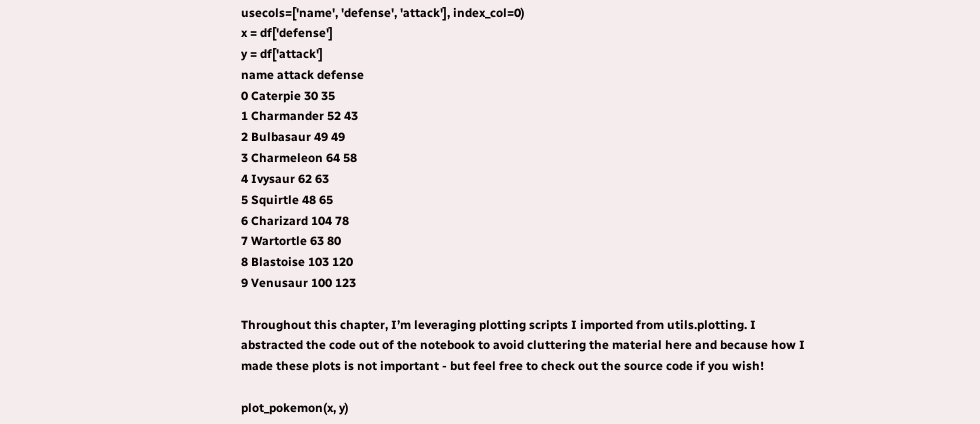usecols=['name', 'defense', 'attack'], index_col=0)
x = df['defense']
y = df['attack']
name attack defense
0 Caterpie 30 35
1 Charmander 52 43
2 Bulbasaur 49 49
3 Charmeleon 64 58
4 Ivysaur 62 63
5 Squirtle 48 65
6 Charizard 104 78
7 Wartortle 63 80
8 Blastoise 103 120
9 Venusaur 100 123

Throughout this chapter, I’m leveraging plotting scripts I imported from utils.plotting. I abstracted the code out of the notebook to avoid cluttering the material here and because how I made these plots is not important - but feel free to check out the source code if you wish!

plot_pokemon(x, y)